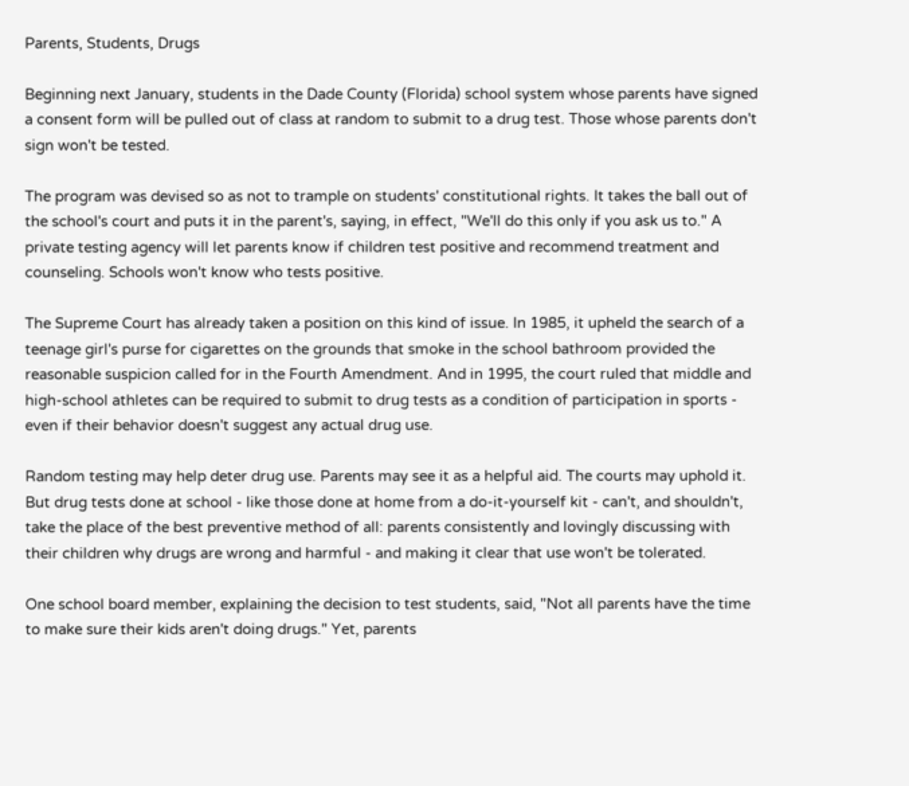Parents, Students, Drugs

Beginning next January, students in the Dade County (Florida) school system whose parents have signed a consent form will be pulled out of class at random to submit to a drug test. Those whose parents don't sign won't be tested.

The program was devised so as not to trample on students' constitutional rights. It takes the ball out of the school's court and puts it in the parent's, saying, in effect, "We'll do this only if you ask us to." A private testing agency will let parents know if children test positive and recommend treatment and counseling. Schools won't know who tests positive.

The Supreme Court has already taken a position on this kind of issue. In 1985, it upheld the search of a teenage girl's purse for cigarettes on the grounds that smoke in the school bathroom provided the reasonable suspicion called for in the Fourth Amendment. And in 1995, the court ruled that middle and high-school athletes can be required to submit to drug tests as a condition of participation in sports - even if their behavior doesn't suggest any actual drug use.

Random testing may help deter drug use. Parents may see it as a helpful aid. The courts may uphold it. But drug tests done at school - like those done at home from a do-it-yourself kit - can't, and shouldn't, take the place of the best preventive method of all: parents consistently and lovingly discussing with their children why drugs are wrong and harmful - and making it clear that use won't be tolerated.

One school board member, explaining the decision to test students, said, "Not all parents have the time to make sure their kids aren't doing drugs." Yet, parents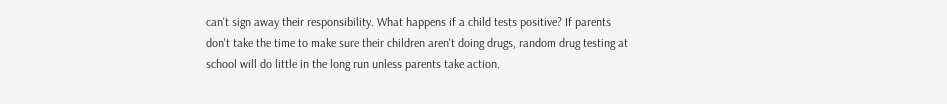can't sign away their responsibility. What happens if a child tests positive? If parents don't take the time to make sure their children aren't doing drugs, random drug testing at school will do little in the long run unless parents take action.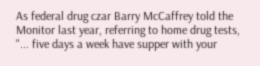As federal drug czar Barry McCaffrey told the Monitor last year, referring to home drug tests, "... five days a week have supper with your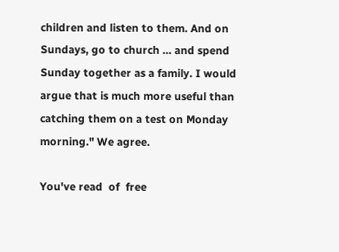children and listen to them. And on Sundays, go to church ... and spend Sunday together as a family. I would argue that is much more useful than catching them on a test on Monday morning." We agree.

You've read  of  free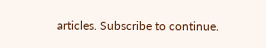articles. Subscribe to continue.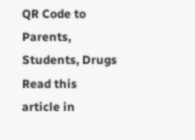QR Code to Parents, Students, Drugs
Read this article in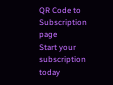QR Code to Subscription page
Start your subscription today